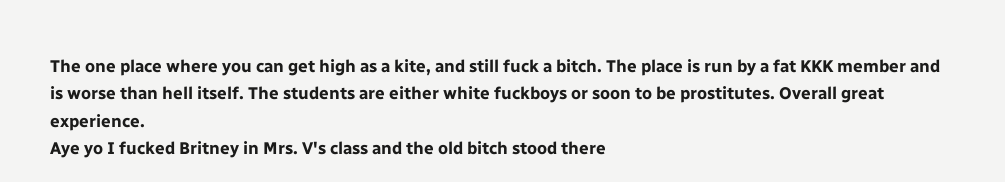The one place where you can get high as a kite, and still fuck a bitch. The place is run by a fat KKK member and is worse than hell itself. The students are either white fuckboys or soon to be prostitutes. Overall great experience.
Aye yo I fucked Britney in Mrs. V's class and the old bitch stood there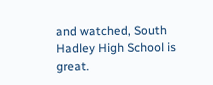and watched, South Hadley High School is great.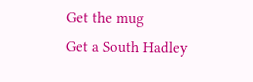Get the mug
Get a South Hadley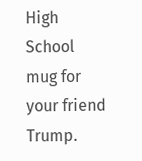High School mug for your friend Trump.